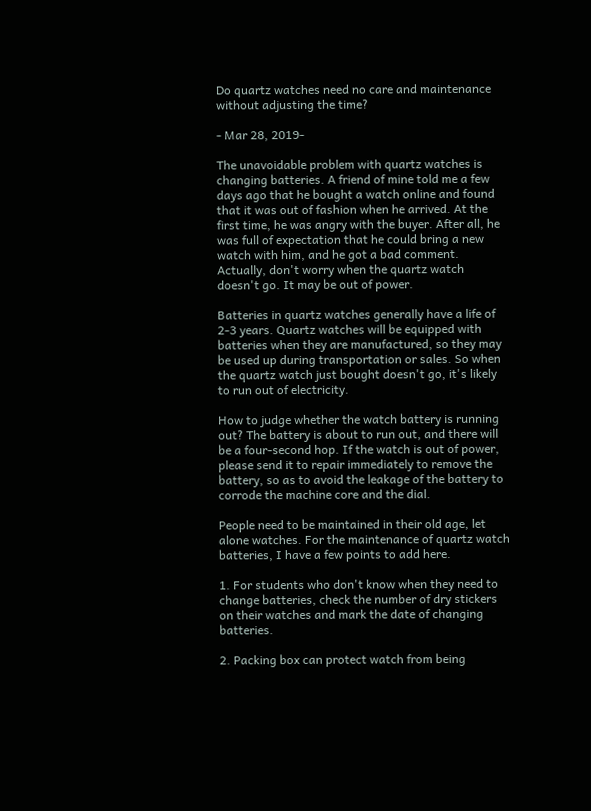Do quartz watches need no care and maintenance without adjusting the time?

- Mar 28, 2019-

The unavoidable problem with quartz watches is changing batteries. A friend of mine told me a few days ago that he bought a watch online and found that it was out of fashion when he arrived. At the first time, he was angry with the buyer. After all, he was full of expectation that he could bring a new watch with him, and he got a bad comment. Actually, don't worry when the quartz watch doesn't go. It may be out of power.

Batteries in quartz watches generally have a life of 2-3 years. Quartz watches will be equipped with batteries when they are manufactured, so they may be used up during transportation or sales. So when the quartz watch just bought doesn't go, it's likely to run out of electricity.

How to judge whether the watch battery is running out? The battery is about to run out, and there will be a four-second hop. If the watch is out of power, please send it to repair immediately to remove the battery, so as to avoid the leakage of the battery to corrode the machine core and the dial.

People need to be maintained in their old age, let alone watches. For the maintenance of quartz watch batteries, I have a few points to add here.

1. For students who don't know when they need to change batteries, check the number of dry stickers on their watches and mark the date of changing batteries.

2. Packing box can protect watch from being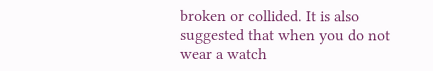broken or collided. It is also suggested that when you do not wear a watch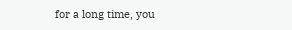for a long time, you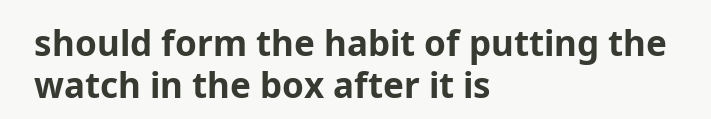should form the habit of putting the watch in the box after it is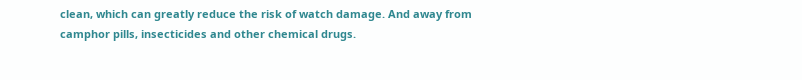clean, which can greatly reduce the risk of watch damage. And away from camphor pills, insecticides and other chemical drugs.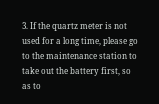3. If the quartz meter is not used for a long time, please go to the maintenance station to take out the battery first, so as to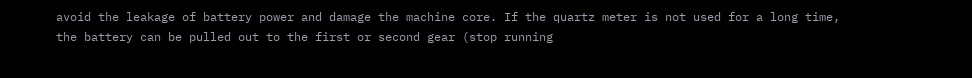avoid the leakage of battery power and damage the machine core. If the quartz meter is not used for a long time, the battery can be pulled out to the first or second gear (stop running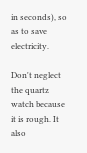in seconds), so as to save electricity.

Don't neglect the quartz watch because it is rough. It also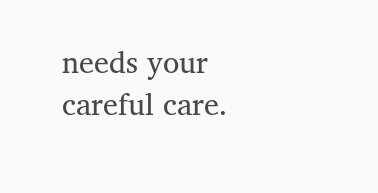needs your careful care.